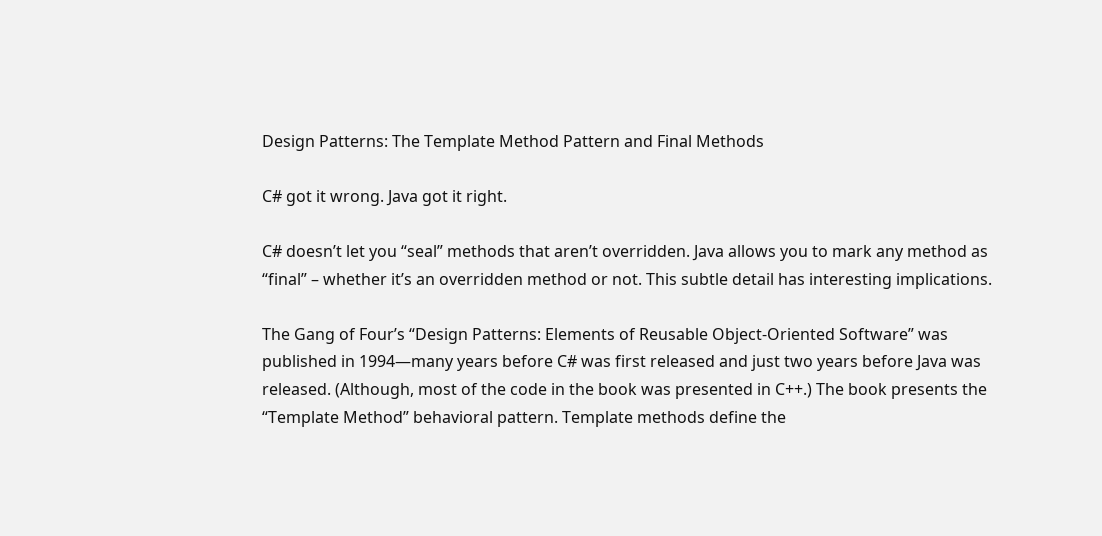Design Patterns: The Template Method Pattern and Final Methods

C# got it wrong. Java got it right.

C# doesn’t let you “seal” methods that aren’t overridden. Java allows you to mark any method as “final” – whether it’s an overridden method or not. This subtle detail has interesting implications.

The Gang of Four’s “Design Patterns: Elements of Reusable Object-Oriented Software” was published in 1994—many years before C# was first released and just two years before Java was released. (Although, most of the code in the book was presented in C++.) The book presents the “Template Method” behavioral pattern. Template methods define the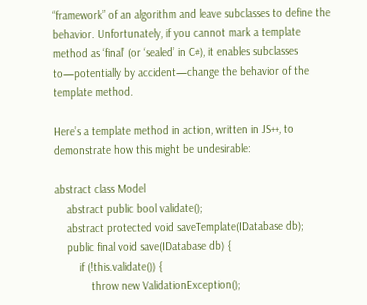“framework” of an algorithm and leave subclasses to define the behavior. Unfortunately, if you cannot mark a template method as ‘final’ (or ‘sealed’ in C#), it enables subclasses to—potentially by accident—change the behavior of the template method.

Here’s a template method in action, written in JS++, to demonstrate how this might be undesirable:

abstract class Model
    abstract public bool validate();
    abstract protected void saveTemplate(IDatabase db);
    public final void save(IDatabase db) {
        if (!this.validate()) {
            throw new ValidationException();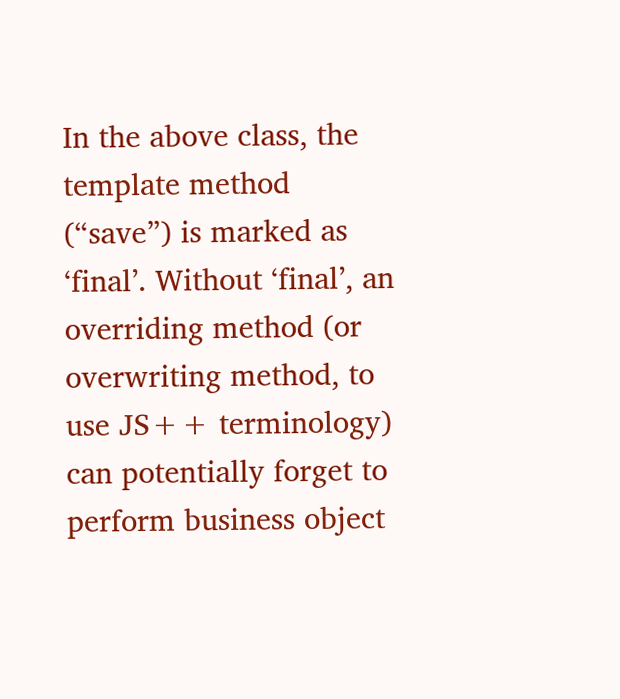In the above class, the template method (“save”) is marked as ‘final’. Without ‘final’, an overriding method (or overwriting method, to use JS++ terminology) can potentially forget to perform business object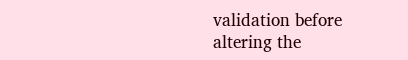validation before altering the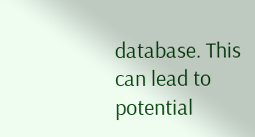database. This can lead to potential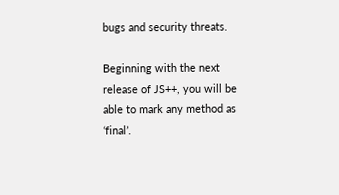bugs and security threats.

Beginning with the next release of JS++, you will be able to mark any method as ‘final’.